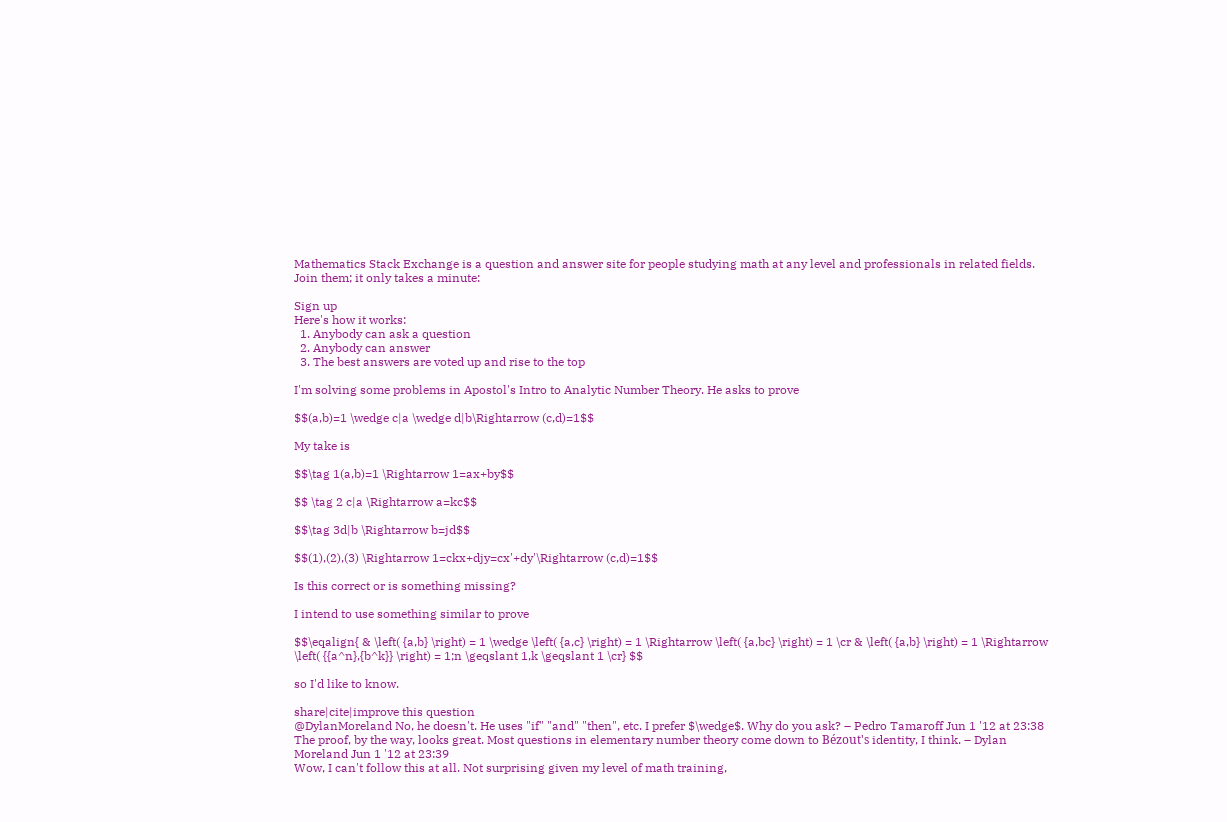Mathematics Stack Exchange is a question and answer site for people studying math at any level and professionals in related fields. Join them; it only takes a minute:

Sign up
Here's how it works:
  1. Anybody can ask a question
  2. Anybody can answer
  3. The best answers are voted up and rise to the top

I'm solving some problems in Apostol's Intro to Analytic Number Theory. He asks to prove

$$(a,b)=1 \wedge c|a \wedge d|b\Rightarrow (c,d)=1$$

My take is

$$\tag 1(a,b)=1 \Rightarrow 1=ax+by$$

$$ \tag 2 c|a \Rightarrow a=kc$$

$$\tag 3d|b \Rightarrow b=jd$$

$$(1),(2),(3) \Rightarrow 1=ckx+djy=cx'+dy'\Rightarrow (c,d)=1$$

Is this correct or is something missing?

I intend to use something similar to prove

$$\eqalign{ & \left( {a,b} \right) = 1 \wedge \left( {a,c} \right) = 1 \Rightarrow \left( {a,bc} \right) = 1 \cr & \left( {a,b} \right) = 1 \Rightarrow \left( {{a^n},{b^k}} \right) = 1;n \geqslant 1,k \geqslant 1 \cr} $$

so I'd like to know.

share|cite|improve this question
@DylanMoreland No, he doesn't. He uses "if" "and" "then", etc. I prefer $\wedge$. Why do you ask? – Pedro Tamaroff Jun 1 '12 at 23:38
The proof, by the way, looks great. Most questions in elementary number theory come down to Bézout's identity, I think. – Dylan Moreland Jun 1 '12 at 23:39
Wow, I can't follow this at all. Not surprising given my level of math training,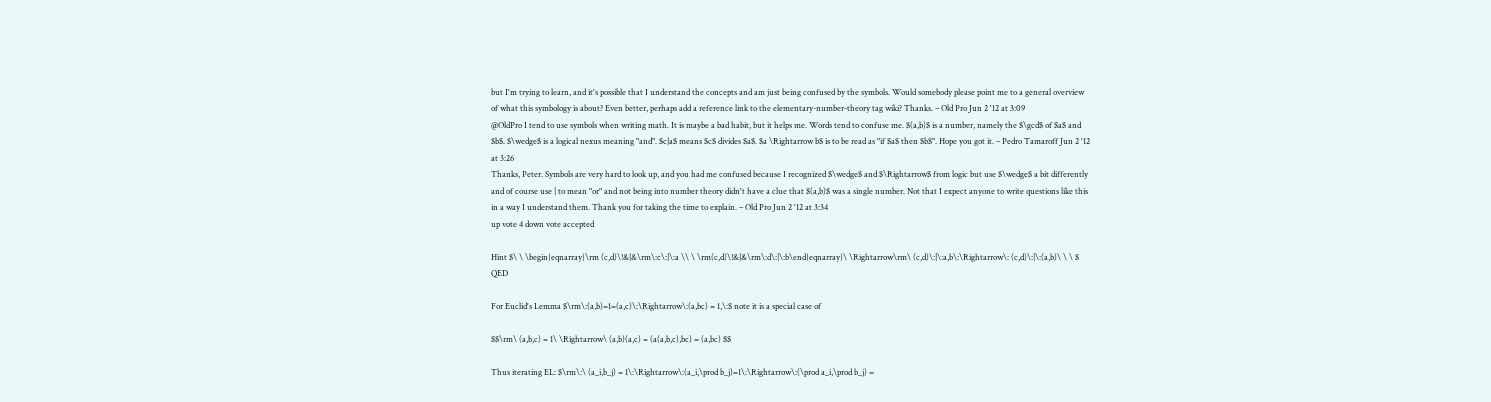but I'm trying to learn, and it's possible that I understand the concepts and am just being confused by the symbols. Would somebody please point me to a general overview of what this symbology is about? Even better, perhaps add a reference link to the elementary-number-theory tag wiki? Thanks. – Old Pro Jun 2 '12 at 3:09
@OldPro I tend to use symbols when writing math. It is maybe a bad habit, but it helps me. Words tend to confuse me. $(a,b)$ is a number, namely the $\gcd$ of $a$ and $b$. $\wedge$ is a logical nexus meaning "and". $c|a$ means $c$ divides $a$. $a \Rightarrow b$ is to be read as "if $a$ then $b$". Hope you got it. – Pedro Tamaroff Jun 2 '12 at 3:26
Thanks, Peter. Symbols are very hard to look up, and you had me confused because I recognized $\wedge$ and $\Rightarrow$ from logic but use $\wedge$ a bit differently and of course use | to mean "or" and not being into number theory didn't have a clue that $(a,b)$ was a single number. Not that I expect anyone to write questions like this in a way I understand them. Thank you for taking the time to explain. – Old Pro Jun 2 '12 at 3:34
up vote 4 down vote accepted

Hint $\ \ \begin{eqnarray}\rm (c,d)\!&|&\rm\:c\:|\:a \\ \ \rm(c,d)\!&|&\rm\:d\:|\:b\end{eqnarray}\ \Rightarrow\rm\ (c,d)\:|\:a,b\:\Rightarrow\: (c,d)\:|\:(a,b)\ \ \ $ QED

For Euclid's Lemma $\rm\:(a,b)=1=(a,c)\:\Rightarrow\:(a,bc) = 1,\:$ note it is a special case of

$$\rm\ (a,b,c) = 1\ \Rightarrow\ (a,b)(a,c) = (a(a,b,c),bc) = (a,bc) $$

Thus iterating EL: $\rm\:\ (a_i,b_j) = 1\:\Rightarrow\:(a_i,\prod b_j)=1\:\Rightarrow\:(\prod a_i,\prod b_j) =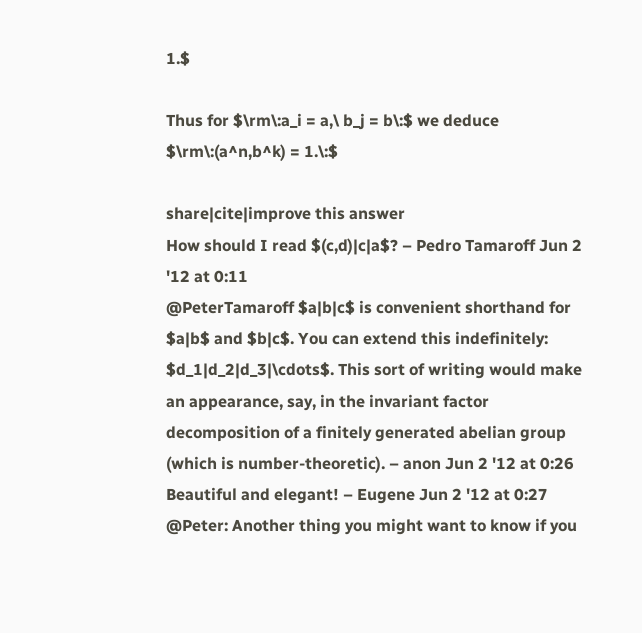1.$

Thus for $\rm\:a_i = a,\ b_j = b\:$ we deduce $\rm\:(a^n,b^k) = 1.\:$

share|cite|improve this answer
How should I read $(c,d)|c|a$? – Pedro Tamaroff Jun 2 '12 at 0:11
@PeterTamaroff $a|b|c$ is convenient shorthand for $a|b$ and $b|c$. You can extend this indefinitely: $d_1|d_2|d_3|\cdots$. This sort of writing would make an appearance, say, in the invariant factor decomposition of a finitely generated abelian group (which is number-theoretic). – anon Jun 2 '12 at 0:26
Beautiful and elegant! – Eugene Jun 2 '12 at 0:27
@Peter: Another thing you might want to know if you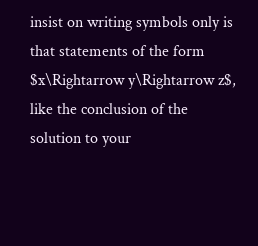insist on writing symbols only is that statements of the form $x\Rightarrow y\Rightarrow z$, like the conclusion of the solution to your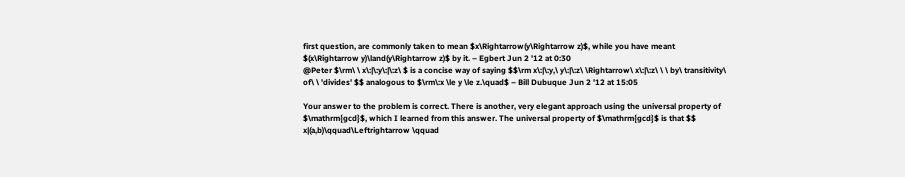first question, are commonly taken to mean $x\Rightarrow(y\Rightarrow z)$, while you have meant $(x\Rightarrow y)\land(y\Rightarrow z)$ by it. – Egbert Jun 2 '12 at 0:30
@Peter $\rm\ \ x\:|\:y\:|\:z\ $ is a concise way of saying $$\rm x\:|\:y,\ y\:|\:z\ \Rightarrow\ x\:|\:z\ \ \ by\ transitivity\ of\ \ 'divides' $$ analogous to $\rm\:x \le y \le z.\quad$ – Bill Dubuque Jun 2 '12 at 15:05

Your answer to the problem is correct. There is another, very elegant approach using the universal property of $\mathrm{gcd}$, which I learned from this answer. The universal property of $\mathrm{gcd}$ is that $$ x|(a,b)\qquad\Leftrightarrow \qquad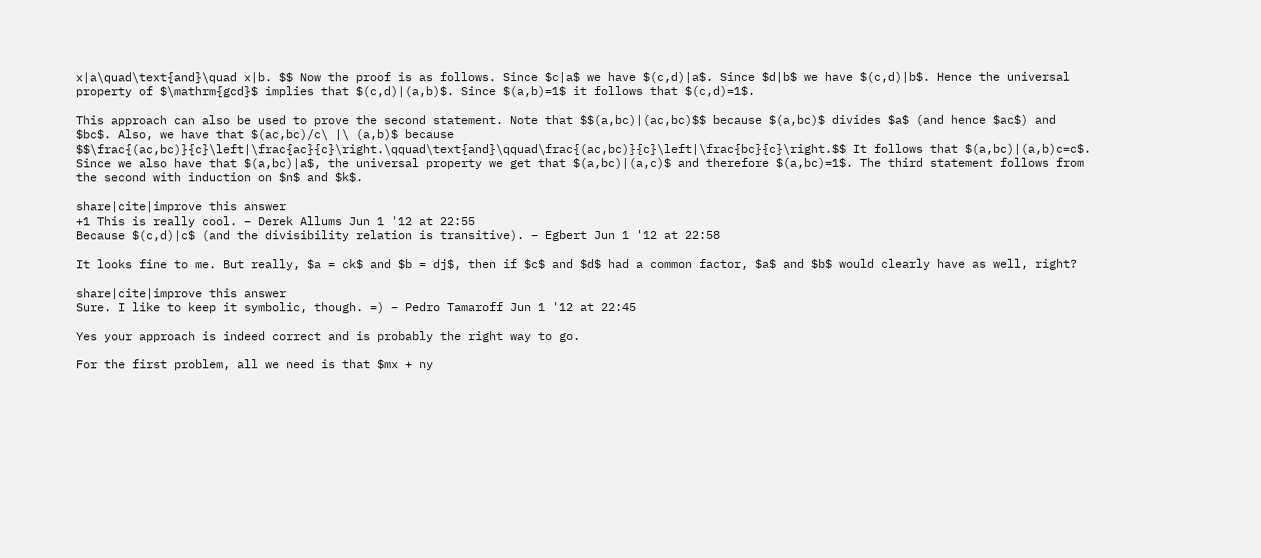x|a\quad\text{and}\quad x|b. $$ Now the proof is as follows. Since $c|a$ we have $(c,d)|a$. Since $d|b$ we have $(c,d)|b$. Hence the universal property of $\mathrm{gcd}$ implies that $(c,d)|(a,b)$. Since $(a,b)=1$ it follows that $(c,d)=1$.

This approach can also be used to prove the second statement. Note that $$(a,bc)|(ac,bc)$$ because $(a,bc)$ divides $a$ (and hence $ac$) and $bc$. Also, we have that $(ac,bc)/c\ |\ (a,b)$ because $$\frac{(ac,bc)}{c}\left|\frac{ac}{c}\right.\qquad\text{and}\qquad\frac{(ac,bc)}{c}\left|\frac{bc}{c}\right.$$ It follows that $(a,bc)|(a,b)c=c$. Since we also have that $(a,bc)|a$, the universal property we get that $(a,bc)|(a,c)$ and therefore $(a,bc)=1$. The third statement follows from the second with induction on $n$ and $k$.

share|cite|improve this answer
+1 This is really cool. – Derek Allums Jun 1 '12 at 22:55
Because $(c,d)|c$ (and the divisibility relation is transitive). – Egbert Jun 1 '12 at 22:58

It looks fine to me. But really, $a = ck$ and $b = dj$, then if $c$ and $d$ had a common factor, $a$ and $b$ would clearly have as well, right?

share|cite|improve this answer
Sure. I like to keep it symbolic, though. =) – Pedro Tamaroff Jun 1 '12 at 22:45

Yes your approach is indeed correct and is probably the right way to go.

For the first problem, all we need is that $mx + ny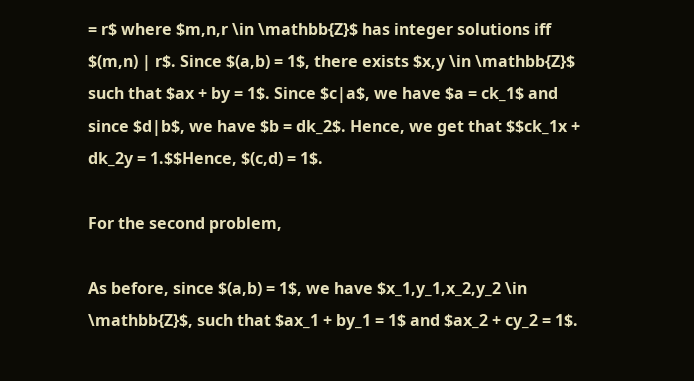= r$ where $m,n,r \in \mathbb{Z}$ has integer solutions iff $(m,n) | r$. Since $(a,b) = 1$, there exists $x,y \in \mathbb{Z}$ such that $ax + by = 1$. Since $c|a$, we have $a = ck_1$ and since $d|b$, we have $b = dk_2$. Hence, we get that $$ck_1x + dk_2y = 1.$$Hence, $(c,d) = 1$.

For the second problem,

As before, since $(a,b) = 1$, we have $x_1,y_1,x_2,y_2 \in \mathbb{Z}$, such that $ax_1 + by_1 = 1$ and $ax_2 + cy_2 = 1$.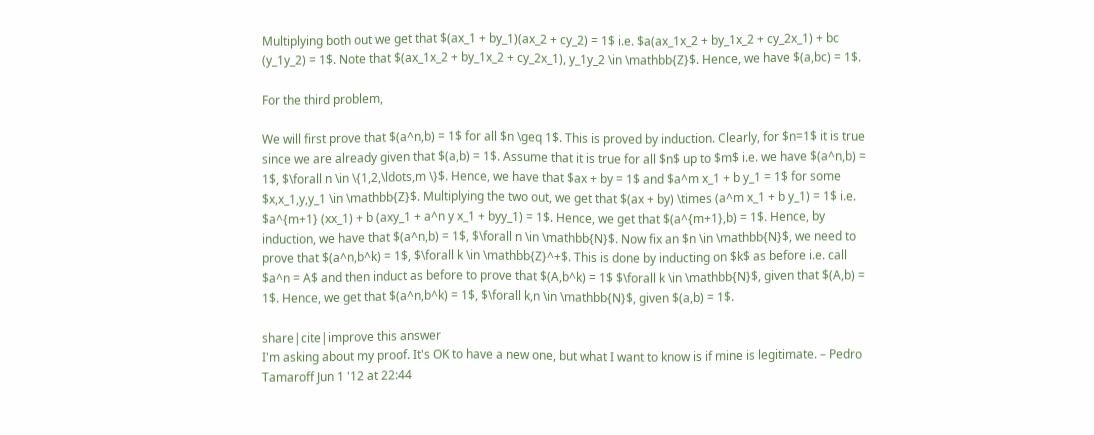Multiplying both out we get that $(ax_1 + by_1)(ax_2 + cy_2) = 1$ i.e. $a(ax_1x_2 + by_1x_2 + cy_2x_1) + bc (y_1y_2) = 1$. Note that $(ax_1x_2 + by_1x_2 + cy_2x_1), y_1y_2 \in \mathbb{Z}$. Hence, we have $(a,bc) = 1$.

For the third problem,

We will first prove that $(a^n,b) = 1$ for all $n \geq 1$. This is proved by induction. Clearly, for $n=1$ it is true since we are already given that $(a,b) = 1$. Assume that it is true for all $n$ up to $m$ i.e. we have $(a^n,b) = 1$, $\forall n \in \{1,2,\ldots,m \}$. Hence, we have that $ax + by = 1$ and $a^m x_1 + b y_1 = 1$ for some $x,x_1,y,y_1 \in \mathbb{Z}$. Multiplying the two out, we get that $(ax + by) \times (a^m x_1 + b y_1) = 1$ i.e. $a^{m+1} (xx_1) + b (axy_1 + a^n y x_1 + byy_1) = 1$. Hence, we get that $(a^{m+1},b) = 1$. Hence, by induction, we have that $(a^n,b) = 1$, $\forall n \in \mathbb{N}$. Now fix an $n \in \mathbb{N}$, we need to prove that $(a^n,b^k) = 1$, $\forall k \in \mathbb{Z}^+$. This is done by inducting on $k$ as before i.e. call $a^n = A$ and then induct as before to prove that $(A,b^k) = 1$ $\forall k \in \mathbb{N}$, given that $(A,b) = 1$. Hence, we get that $(a^n,b^k) = 1$, $\forall k,n \in \mathbb{N}$, given $(a,b) = 1$.

share|cite|improve this answer
I'm asking about my proof. It's OK to have a new one, but what I want to know is if mine is legitimate. – Pedro Tamaroff Jun 1 '12 at 22:44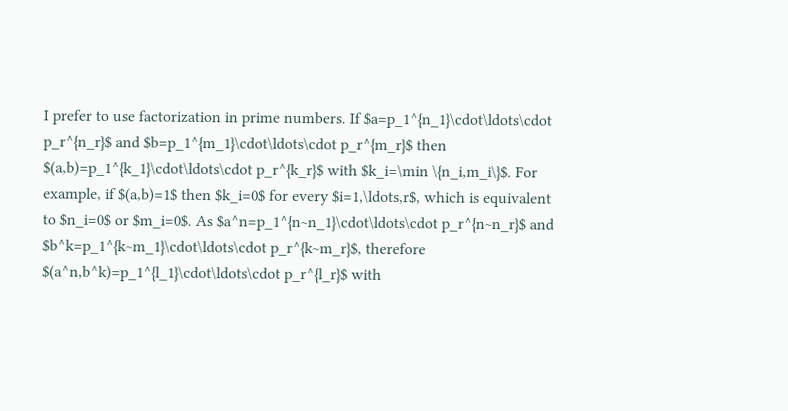I prefer to use factorization in prime numbers. If $a=p_1^{n_1}\cdot\ldots\cdot p_r^{n_r}$ and $b=p_1^{m_1}\cdot\ldots\cdot p_r^{m_r}$ then $(a,b)=p_1^{k_1}\cdot\ldots\cdot p_r^{k_r}$ with $k_i=\min \{n_i,m_i\}$. For example, if $(a,b)=1$ then $k_i=0$ for every $i=1,\ldots,r$, which is equivalent to $n_i=0$ or $m_i=0$. As $a^n=p_1^{n~n_1}\cdot\ldots\cdot p_r^{n~n_r}$ and $b^k=p_1^{k~m_1}\cdot\ldots\cdot p_r^{k~m_r}$, therefore $(a^n,b^k)=p_1^{l_1}\cdot\ldots\cdot p_r^{l_r}$ with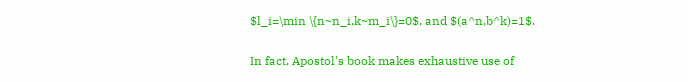$l_i=\min \{n~n_i,k~m_i\}=0$, and $(a^n,b^k)=1$.

In fact, Apostol's book makes exhaustive use of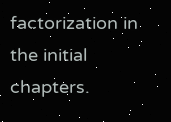factorization in the initial chapters.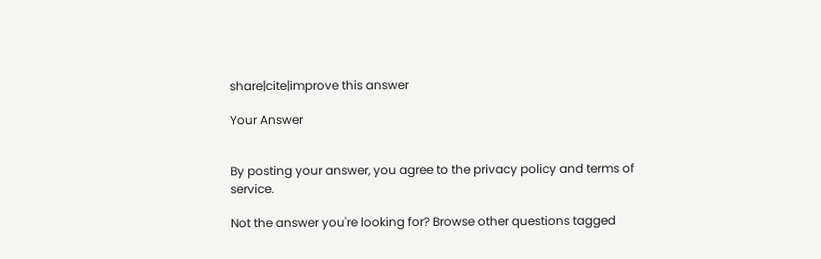share|cite|improve this answer

Your Answer


By posting your answer, you agree to the privacy policy and terms of service.

Not the answer you're looking for? Browse other questions tagged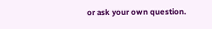or ask your own question.